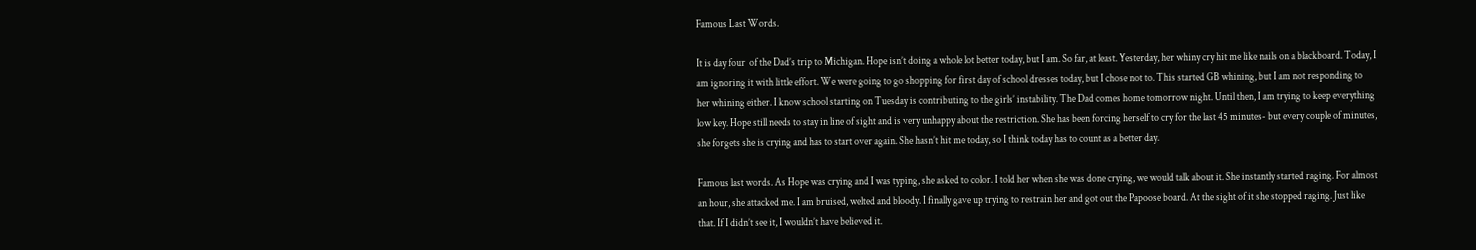Famous Last Words.

It is day four  of the Dad’s trip to Michigan. Hope isn’t doing a whole lot better today, but I am. So far, at least. Yesterday, her whiny cry hit me like nails on a blackboard. Today, I am ignoring it with little effort. We were going to go shopping for first day of school dresses today, but I chose not to. This started GB whining, but I am not responding to her whining either. I know school starting on Tuesday is contributing to the girls’ instability. The Dad comes home tomorrow night. Until then, I am trying to keep everything low key. Hope still needs to stay in line of sight and is very unhappy about the restriction. She has been forcing herself to cry for the last 45 minutes- but every couple of minutes, she forgets she is crying and has to start over again. She hasn’t hit me today, so I think today has to count as a better day.

Famous last words. As Hope was crying and I was typing, she asked to color. I told her when she was done crying, we would talk about it. She instantly started raging. For almost an hour, she attacked me. I am bruised, welted and bloody. I finally gave up trying to restrain her and got out the Papoose board. At the sight of it she stopped raging. Just like that. If I didn’t see it, I wouldn’t have believed it.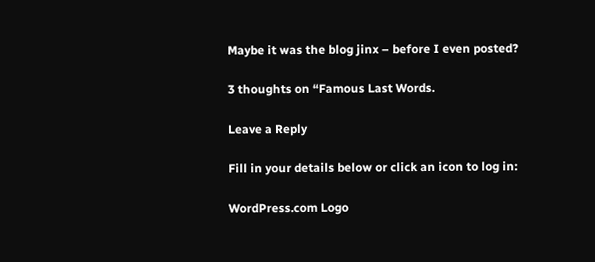Maybe it was the blog jinx – before I even posted?

3 thoughts on “Famous Last Words.

Leave a Reply

Fill in your details below or click an icon to log in:

WordPress.com Logo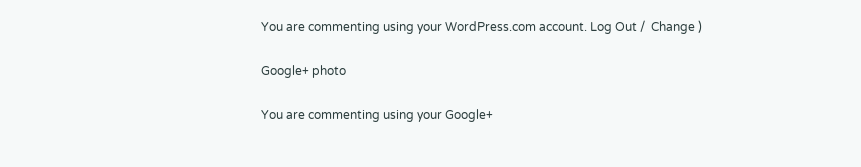You are commenting using your WordPress.com account. Log Out /  Change )

Google+ photo

You are commenting using your Google+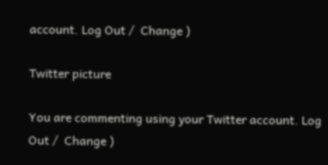account. Log Out /  Change )

Twitter picture

You are commenting using your Twitter account. Log Out /  Change )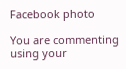Facebook photo

You are commenting using your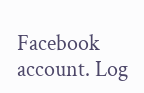Facebook account. Log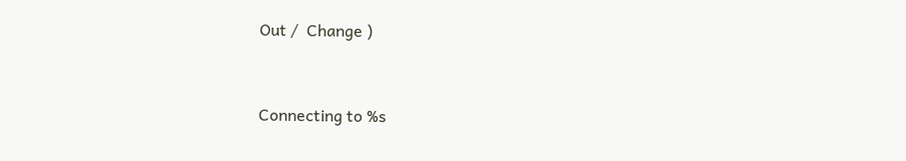Out /  Change )


Connecting to %s